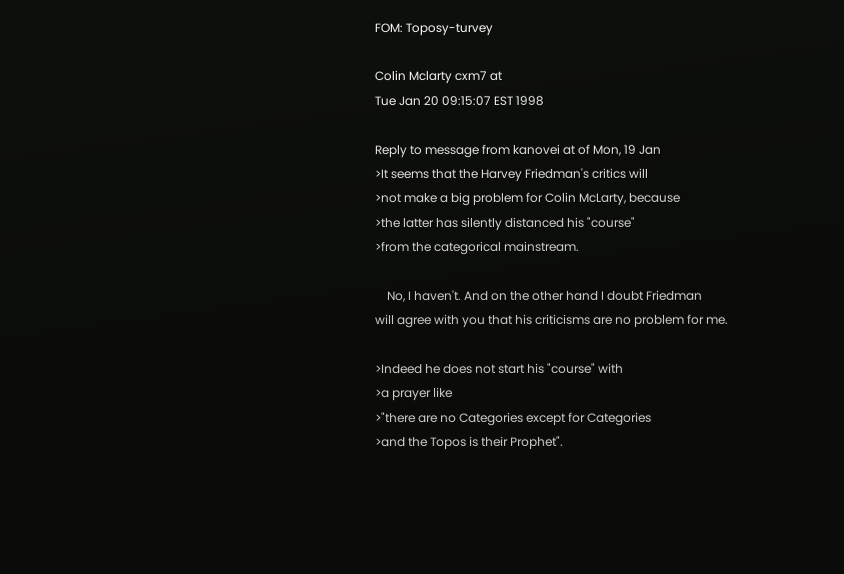FOM: Toposy-turvey

Colin Mclarty cxm7 at
Tue Jan 20 09:15:07 EST 1998

Reply to message from kanovei at of Mon, 19 Jan
>It seems that the Harvey Friedman's critics will
>not make a big problem for Colin McLarty, because
>the latter has silently distanced his "course"
>from the categorical mainstream.

    No, I haven't. And on the other hand I doubt Friedman
will agree with you that his criticisms are no problem for me.

>Indeed he does not start his "course" with
>a prayer like
>"there are no Categories except for Categories
>and the Topos is their Prophet".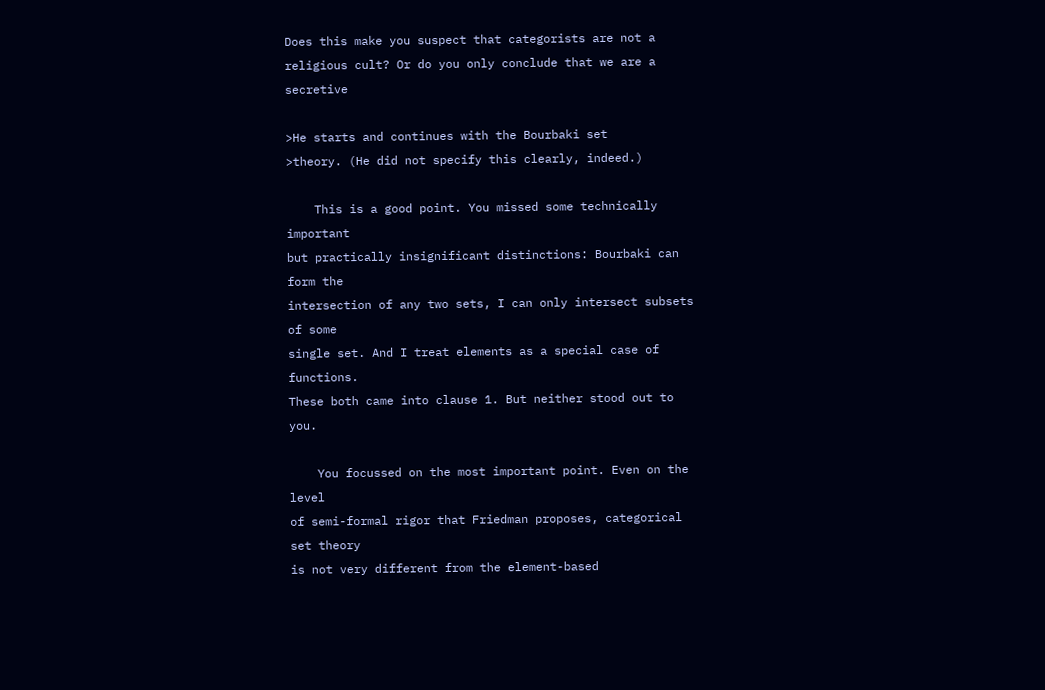Does this make you suspect that categorists are not a
religious cult? Or do you only conclude that we are a secretive

>He starts and continues with the Bourbaki set
>theory. (He did not specify this clearly, indeed.)

    This is a good point. You missed some technically important
but practically insignificant distinctions: Bourbaki can form the
intersection of any two sets, I can only intersect subsets of some
single set. And I treat elements as a special case of functions.
These both came into clause 1. But neither stood out to you.

    You focussed on the most important point. Even on the level
of semi-formal rigor that Friedman proposes, categorical set theory
is not very different from the element-based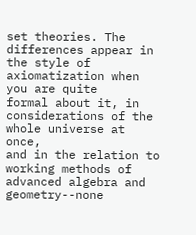set theories. The
differences appear in the style of axiomatization when you are quite
formal about it, in considerations of the whole universe at once,
and in the relation to working methods of advanced algebra and
geometry--none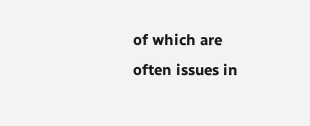of which are often issues in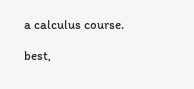a calculus course.

best,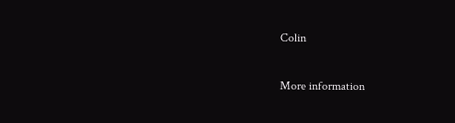Colin

More information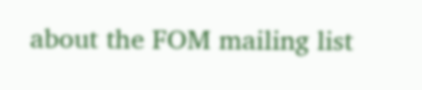about the FOM mailing list